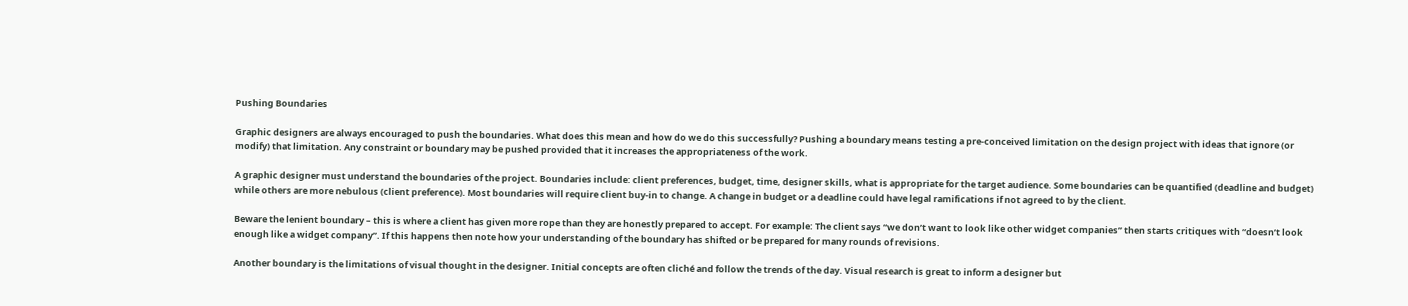Pushing Boundaries

Graphic designers are always encouraged to push the boundaries. What does this mean and how do we do this successfully? Pushing a boundary means testing a pre-conceived limitation on the design project with ideas that ignore (or modify) that limitation. Any constraint or boundary may be pushed provided that it increases the appropriateness of the work.

A graphic designer must understand the boundaries of the project. Boundaries include: client preferences, budget, time, designer skills, what is appropriate for the target audience. Some boundaries can be quantified (deadline and budget) while others are more nebulous (client preference). Most boundaries will require client buy-in to change. A change in budget or a deadline could have legal ramifications if not agreed to by the client.

Beware the lenient boundary – this is where a client has given more rope than they are honestly prepared to accept. For example: The client says “we don’t want to look like other widget companies” then starts critiques with “doesn’t look enough like a widget company”. If this happens then note how your understanding of the boundary has shifted or be prepared for many rounds of revisions.

Another boundary is the limitations of visual thought in the designer. Initial concepts are often cliché and follow the trends of the day. Visual research is great to inform a designer but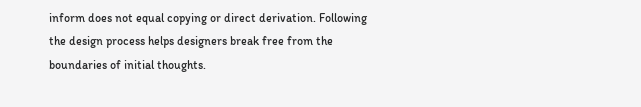inform does not equal copying or direct derivation. Following the design process helps designers break free from the boundaries of initial thoughts.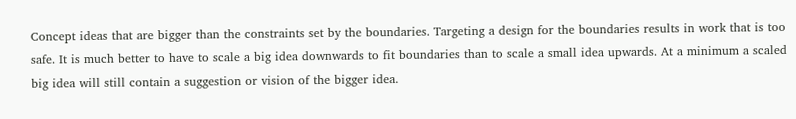Concept ideas that are bigger than the constraints set by the boundaries. Targeting a design for the boundaries results in work that is too safe. It is much better to have to scale a big idea downwards to fit boundaries than to scale a small idea upwards. At a minimum a scaled big idea will still contain a suggestion or vision of the bigger idea.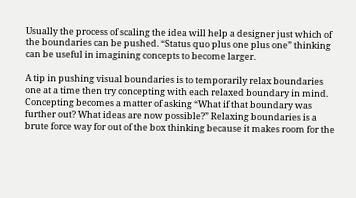Usually the process of scaling the idea will help a designer just which of the boundaries can be pushed. “Status quo plus one plus one” thinking can be useful in imagining concepts to become larger.

A tip in pushing visual boundaries is to temporarily relax boundaries one at a time then try concepting with each relaxed boundary in mind. Concepting becomes a matter of asking “What if that boundary was further out? What ideas are now possible?” Relaxing boundaries is a brute force way for out of the box thinking because it makes room for the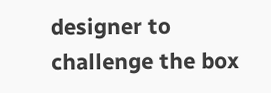designer to challenge the box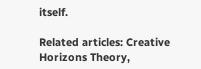itself.

Related articles: Creative Horizons Theory,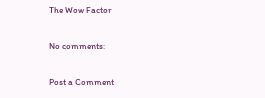The Wow Factor

No comments:

Post a Comment